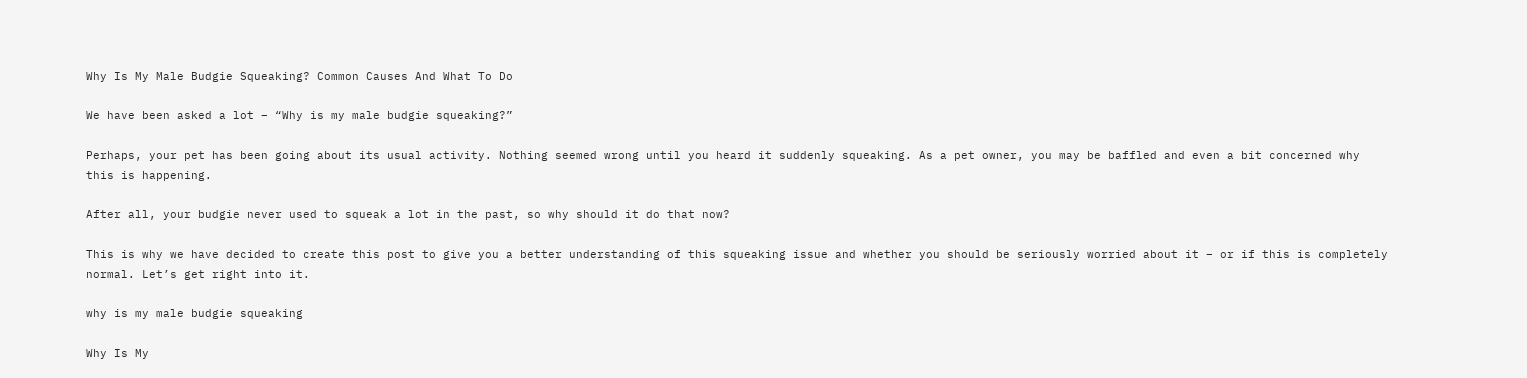Why Is My Male Budgie Squeaking? Common Causes And What To Do

We have been asked a lot – “Why is my male budgie squeaking?”

Perhaps, your pet has been going about its usual activity. Nothing seemed wrong until you heard it suddenly squeaking. As a pet owner, you may be baffled and even a bit concerned why this is happening.

After all, your budgie never used to squeak a lot in the past, so why should it do that now?

This is why we have decided to create this post to give you a better understanding of this squeaking issue and whether you should be seriously worried about it – or if this is completely normal. Let’s get right into it.

why is my male budgie squeaking

Why Is My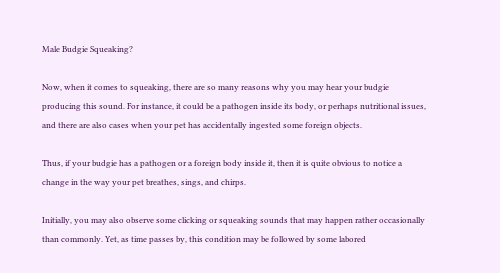Male Budgie Squeaking?

Now, when it comes to squeaking, there are so many reasons why you may hear your budgie producing this sound. For instance, it could be a pathogen inside its body, or perhaps nutritional issues, and there are also cases when your pet has accidentally ingested some foreign objects.

Thus, if your budgie has a pathogen or a foreign body inside it, then it is quite obvious to notice a change in the way your pet breathes, sings, and chirps.

Initially, you may also observe some clicking or squeaking sounds that may happen rather occasionally than commonly. Yet, as time passes by, this condition may be followed by some labored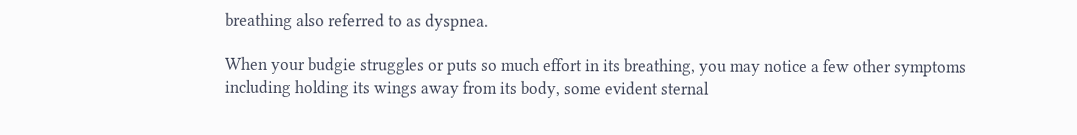breathing also referred to as dyspnea.

When your budgie struggles or puts so much effort in its breathing, you may notice a few other symptoms including holding its wings away from its body, some evident sternal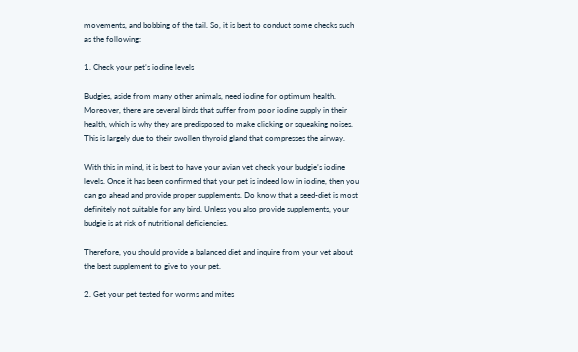movements, and bobbing of the tail. So, it is best to conduct some checks such as the following:

1. Check your pet’s iodine levels

Budgies, aside from many other animals, need iodine for optimum health. Moreover, there are several birds that suffer from poor iodine supply in their health, which is why they are predisposed to make clicking or squeaking noises. This is largely due to their swollen thyroid gland that compresses the airway.

With this in mind, it is best to have your avian vet check your budgie’s iodine levels. Once it has been confirmed that your pet is indeed low in iodine, then you can go ahead and provide proper supplements. Do know that a seed-diet is most definitely not suitable for any bird. Unless you also provide supplements, your budgie is at risk of nutritional deficiencies.

Therefore, you should provide a balanced diet and inquire from your vet about the best supplement to give to your pet.

2. Get your pet tested for worms and mites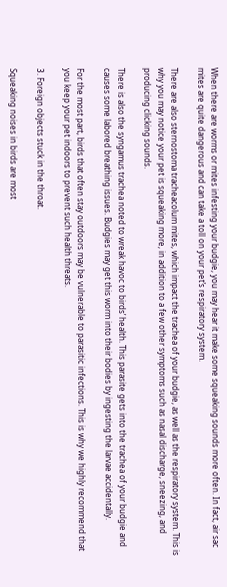When there are worms or mites infesting your budgie, you may hear it make some squeaking sounds more often. In fact, air sac mites are quite dangerous and can take a toll on your pet’s respiratory system.

There are also sternostoma tracheacolum mites, which impact the trachea of your budgie, as well as the respiratory system. This is why you may notice your pet is squeaking more, in addition to a few other symptoms such as nasal discharge, sneezing, and producing clicking sounds.

There is also the syngamus trachea noted to wreak havoc to birds’ health. This parasite gets into the trachea of your budgie and causes some labored breathing issues. Budgies may get this worm into their bodies by ingesting the larvae accidentally.

For the most part, birds that often stay outdoors may be vulnerable to parasitic infections. This is why we highly recommend that you keep your pet indoors to prevent such health threats.

3. Foreign objects stuck in the throat.

Squeaking noises in birds are most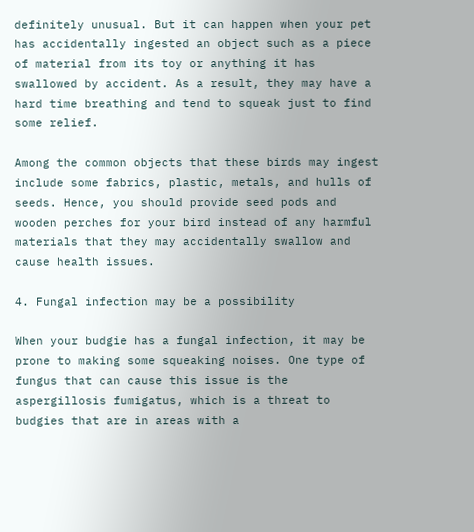definitely unusual. But it can happen when your pet has accidentally ingested an object such as a piece of material from its toy or anything it has swallowed by accident. As a result, they may have a hard time breathing and tend to squeak just to find some relief.

Among the common objects that these birds may ingest include some fabrics, plastic, metals, and hulls of seeds. Hence, you should provide seed pods and wooden perches for your bird instead of any harmful materials that they may accidentally swallow and cause health issues.

4. Fungal infection may be a possibility

When your budgie has a fungal infection, it may be prone to making some squeaking noises. One type of fungus that can cause this issue is the aspergillosis fumigatus, which is a threat to budgies that are in areas with a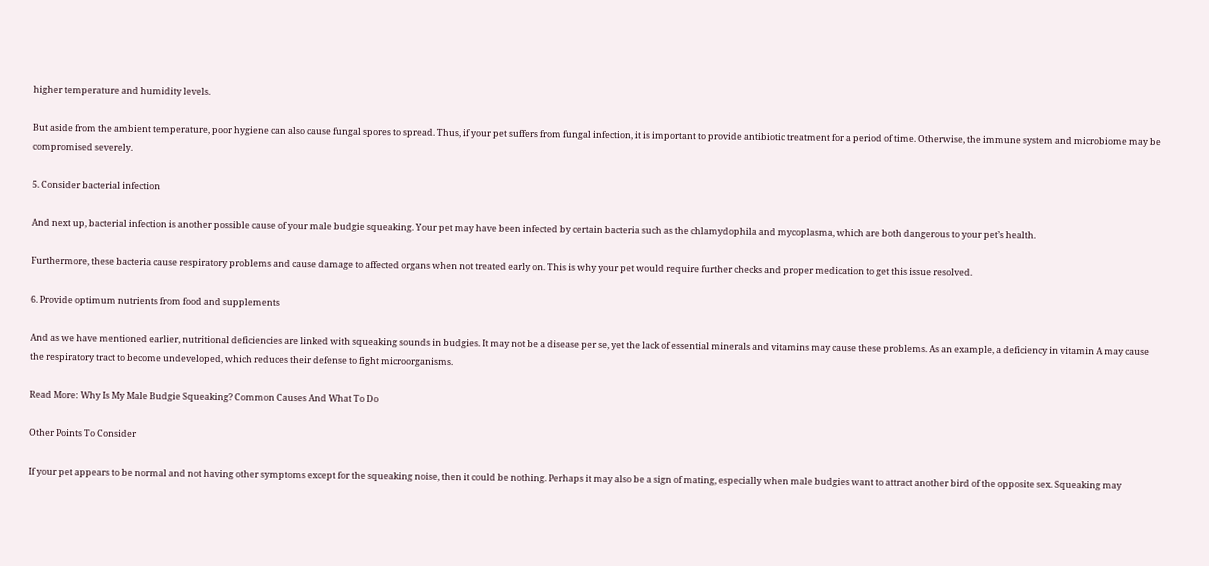higher temperature and humidity levels.

But aside from the ambient temperature, poor hygiene can also cause fungal spores to spread. Thus, if your pet suffers from fungal infection, it is important to provide antibiotic treatment for a period of time. Otherwise, the immune system and microbiome may be compromised severely.

5. Consider bacterial infection

And next up, bacterial infection is another possible cause of your male budgie squeaking. Your pet may have been infected by certain bacteria such as the chlamydophila and mycoplasma, which are both dangerous to your pet’s health.

Furthermore, these bacteria cause respiratory problems and cause damage to affected organs when not treated early on. This is why your pet would require further checks and proper medication to get this issue resolved.

6. Provide optimum nutrients from food and supplements

And as we have mentioned earlier, nutritional deficiencies are linked with squeaking sounds in budgies. It may not be a disease per se, yet the lack of essential minerals and vitamins may cause these problems. As an example, a deficiency in vitamin A may cause the respiratory tract to become undeveloped, which reduces their defense to fight microorganisms.

Read More: Why Is My Male Budgie Squeaking? Common Causes And What To Do

Other Points To Consider

If your pet appears to be normal and not having other symptoms except for the squeaking noise, then it could be nothing. Perhaps it may also be a sign of mating, especially when male budgies want to attract another bird of the opposite sex. Squeaking may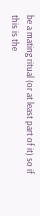be a mating ritual (or at least part of it) so if this is the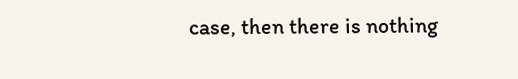case, then there is nothing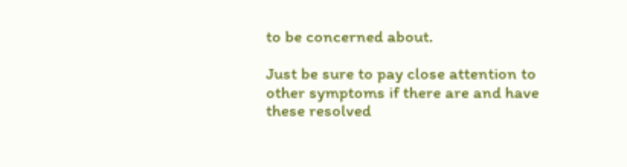to be concerned about.

Just be sure to pay close attention to other symptoms if there are and have these resolved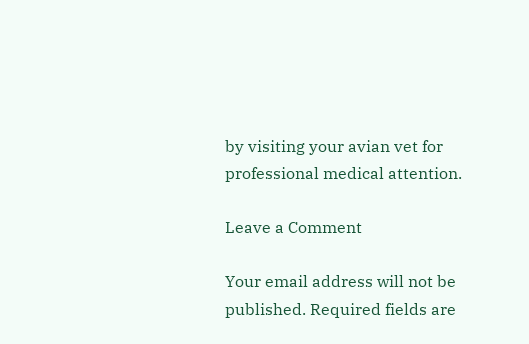by visiting your avian vet for professional medical attention.

Leave a Comment

Your email address will not be published. Required fields are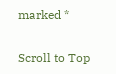marked *

Scroll to Top